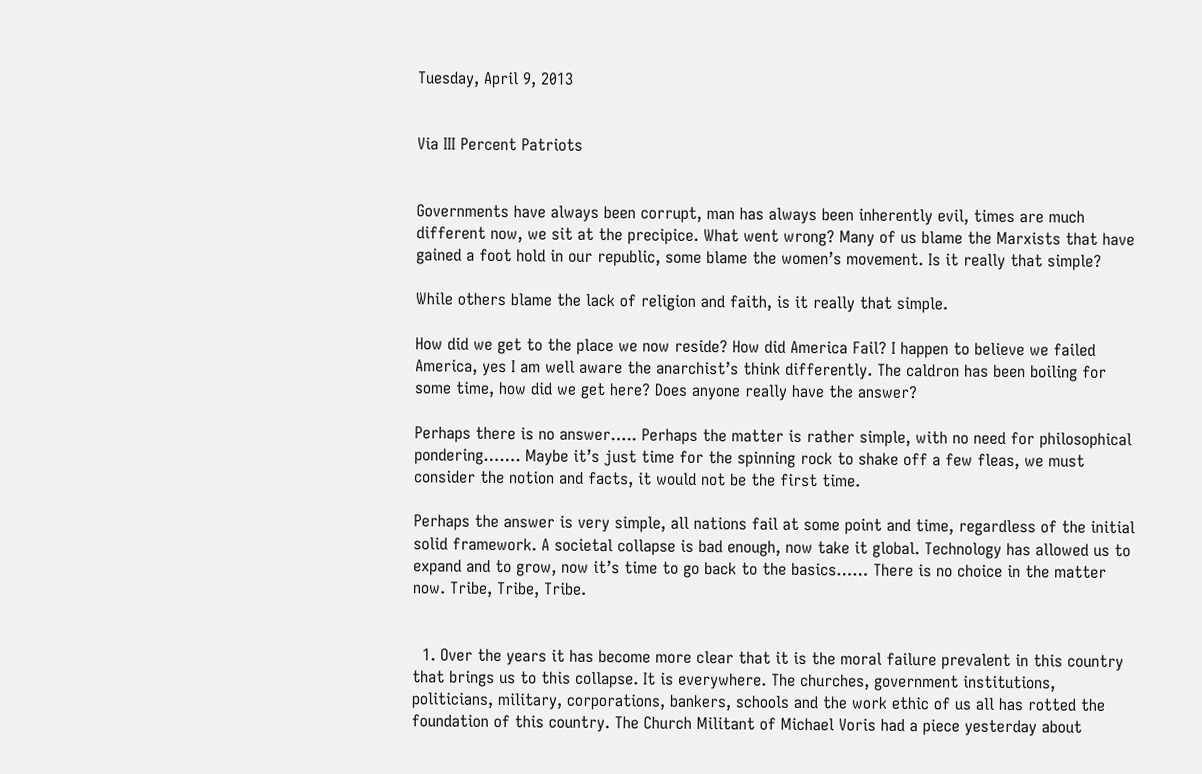Tuesday, April 9, 2013


Via III Percent Patriots


Governments have always been corrupt, man has always been inherently evil, times are much different now, we sit at the precipice. What went wrong? Many of us blame the Marxists that have gained a foot hold in our republic, some blame the women’s movement. Is it really that simple?

While others blame the lack of religion and faith, is it really that simple.

How did we get to the place we now reside? How did America Fail? I happen to believe we failed America, yes I am well aware the anarchist’s think differently. The caldron has been boiling for some time, how did we get here? Does anyone really have the answer?

Perhaps there is no answer….. Perhaps the matter is rather simple, with no need for philosophical pondering……. Maybe it’s just time for the spinning rock to shake off a few fleas, we must consider the notion and facts, it would not be the first time.

Perhaps the answer is very simple, all nations fail at some point and time, regardless of the initial solid framework. A societal collapse is bad enough, now take it global. Technology has allowed us to expand and to grow, now it’s time to go back to the basics…… There is no choice in the matter now. Tribe, Tribe, Tribe.


  1. Over the years it has become more clear that it is the moral failure prevalent in this country that brings us to this collapse. It is everywhere. The churches, government institutions, politicians, military, corporations, bankers, schools and the work ethic of us all has rotted the foundation of this country. The Church Militant of Michael Voris had a piece yesterday about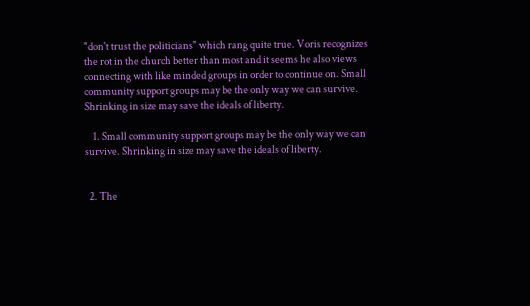"don't trust the politicians" which rang quite true. Voris recognizes the rot in the church better than most and it seems he also views connecting with like minded groups in order to continue on. Small community support groups may be the only way we can survive. Shrinking in size may save the ideals of liberty.

    1. Small community support groups may be the only way we can survive. Shrinking in size may save the ideals of liberty.


  2. The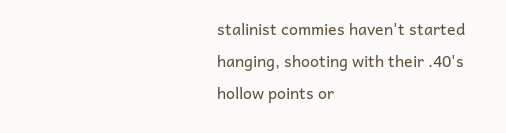stalinist commies haven't started hanging, shooting with their .40's hollow points or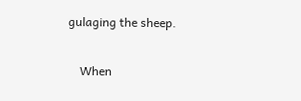gulaging the sheep.

    When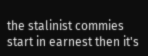the stalinist commies start in earnest then it's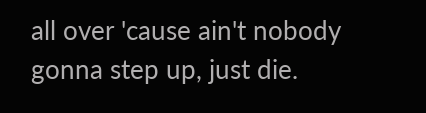all over 'cause ain't nobody gonna step up, just die.